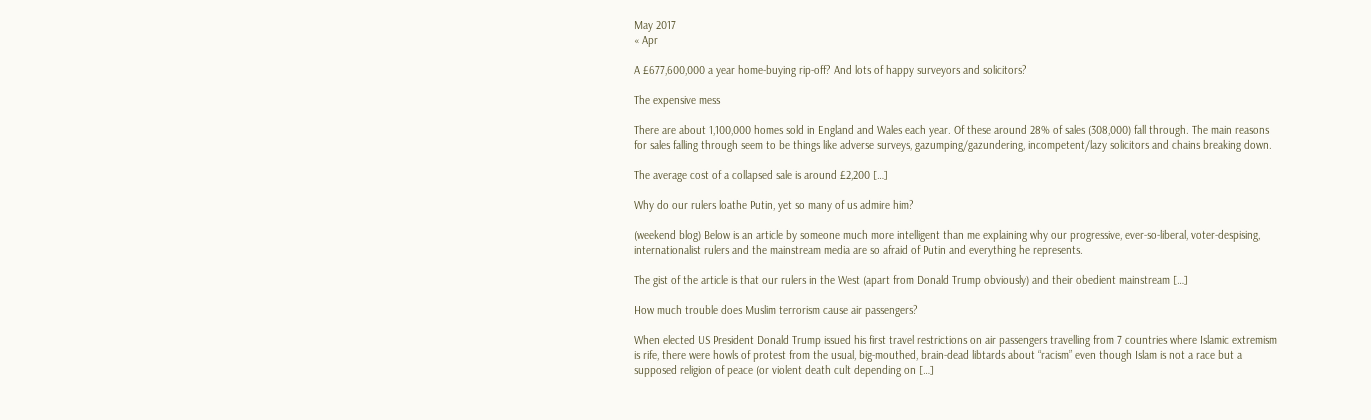May 2017
« Apr

A £677,600,000 a year home-buying rip-off? And lots of happy surveyors and solicitors?

The expensive mess

There are about 1,100,000 homes sold in England and Wales each year. Of these around 28% of sales (308,000) fall through. The main reasons for sales falling through seem to be things like adverse surveys, gazumping/gazundering, incompetent/lazy solicitors and chains breaking down.

The average cost of a collapsed sale is around £2,200 […]

Why do our rulers loathe Putin, yet so many of us admire him?

(weekend blog) Below is an article by someone much more intelligent than me explaining why our progressive, ever-so-liberal, voter-despising, internationalist rulers and the mainstream media are so afraid of Putin and everything he represents.

The gist of the article is that our rulers in the West (apart from Donald Trump obviously) and their obedient mainstream […]

How much trouble does Muslim terrorism cause air passengers?

When elected US President Donald Trump issued his first travel restrictions on air passengers travelling from 7 countries where Islamic extremism is rife, there were howls of protest from the usual, big-mouthed, brain-dead libtards about “racism” even though Islam is not a race but a supposed religion of peace (or violent death cult depending on […]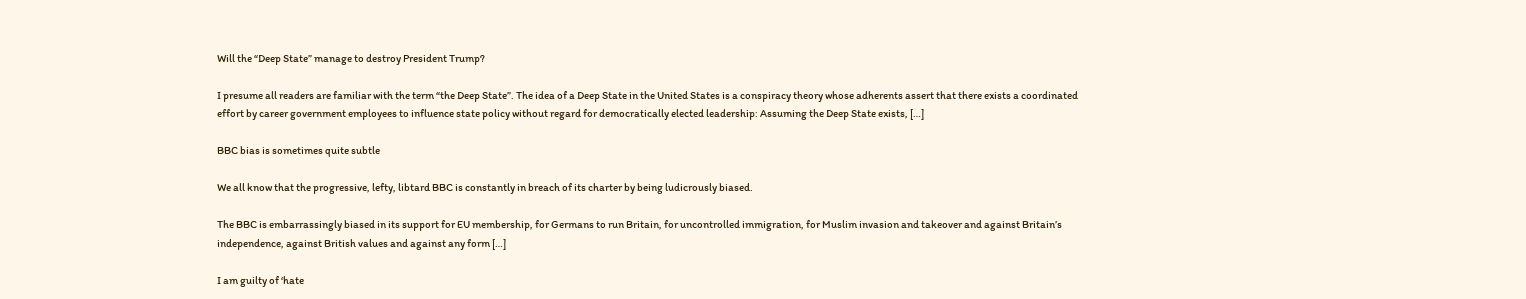Will the “Deep State” manage to destroy President Trump?

I presume all readers are familiar with the term “the Deep State”. The idea of a Deep State in the United States is a conspiracy theory whose adherents assert that there exists a coordinated effort by career government employees to influence state policy without regard for democratically elected leadership: Assuming the Deep State exists, […]

BBC bias is sometimes quite subtle

We all know that the progressive, lefty, libtard BBC is constantly in breach of its charter by being ludicrously biased.

The BBC is embarrassingly biased in its support for EU membership, for Germans to run Britain, for uncontrolled immigration, for Muslim invasion and takeover and against Britain’s independence, against British values and against any form […]

I am guilty of ‘hate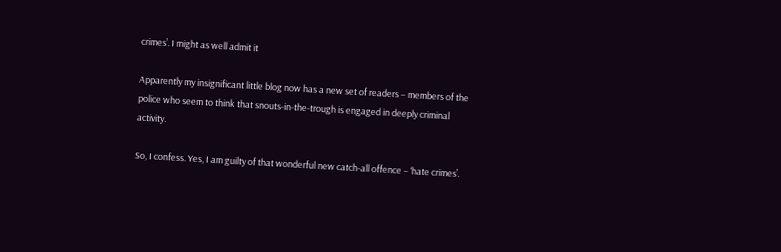crimes’. I might as well admit it

Apparently my insignificant little blog now has a new set of readers – members of the police who seem to think that snouts-in-the-trough is engaged in deeply criminal activity.

So, I confess. Yes, I am guilty of that wonderful new catch-all offence – ‘hate crimes’.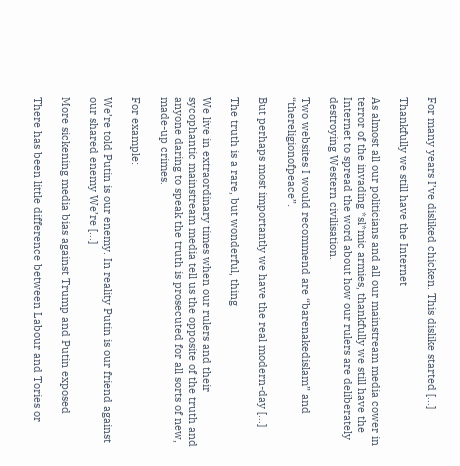For many years I’ve disliked chicken. This dislike started […]

Thankfully we still have the Internet

As almost all our politicians and all our mainstream media cower in terror of the invading *sl*mic armies, thankfully we still have the Internet to spread the word about how our rulers are deliberately destroying Western civilisation.

Two websites I would recommend are “barenakedislam” and “thereligionofpeace”.

But perhaps most importantly we have the real modern-day […]

The truth is a rare, but wonderful, thing

We live in extraordinary times when our rulers and their sycophantic mainstream media tell us the opposite of the truth and anyone daring to speak the truth is prosecuted for all sorts of new, made-up crimes.

For example:

We’re told Putin is our enemy. In reality Putin is our friend against our shared enemy We’re […]

More sickening media bias against Trump and Putin exposed

There has been little difference between Labour and Tories or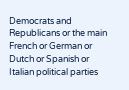Democrats and Republicans or the main French or German or Dutch or Spanish or Italian political parties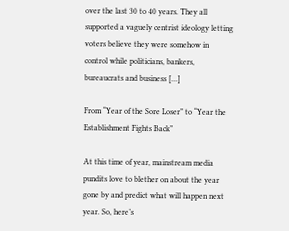over the last 30 to 40 years. They all supported a vaguely centrist ideology letting voters believe they were somehow in control while politicians, bankers, bureaucrats and business […]

From “Year of the Sore Loser” to “Year the Establishment Fights Back”

At this time of year, mainstream media pundits love to blether on about the year gone by and predict what will happen next year. So, here’s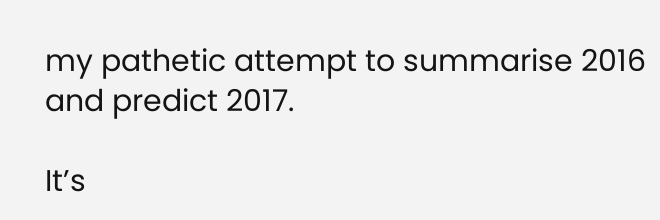my pathetic attempt to summarise 2016 and predict 2017.

It’s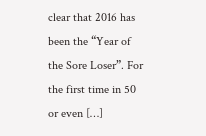clear that 2016 has been the “Year of the Sore Loser”. For the first time in 50 or even […]